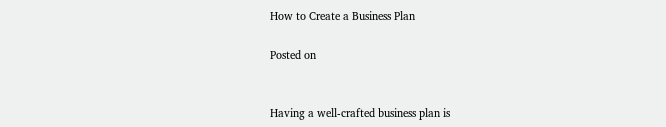How to Create a Business Plan

Posted on


Having a well-crafted business plan is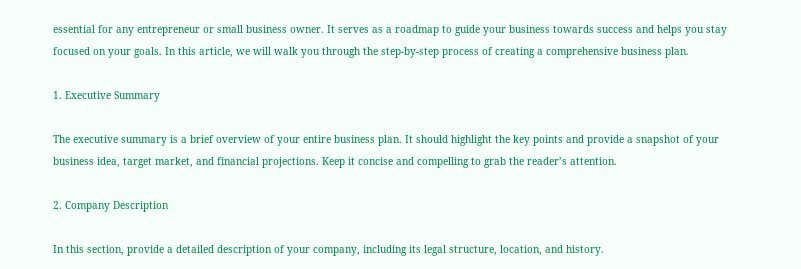essential for any entrepreneur or small business owner. It serves as a roadmap to guide your business towards success and helps you stay focused on your goals. In this article, we will walk you through the step-by-step process of creating a comprehensive business plan.

1. Executive Summary

The executive summary is a brief overview of your entire business plan. It should highlight the key points and provide a snapshot of your business idea, target market, and financial projections. Keep it concise and compelling to grab the reader’s attention.

2. Company Description

In this section, provide a detailed description of your company, including its legal structure, location, and history.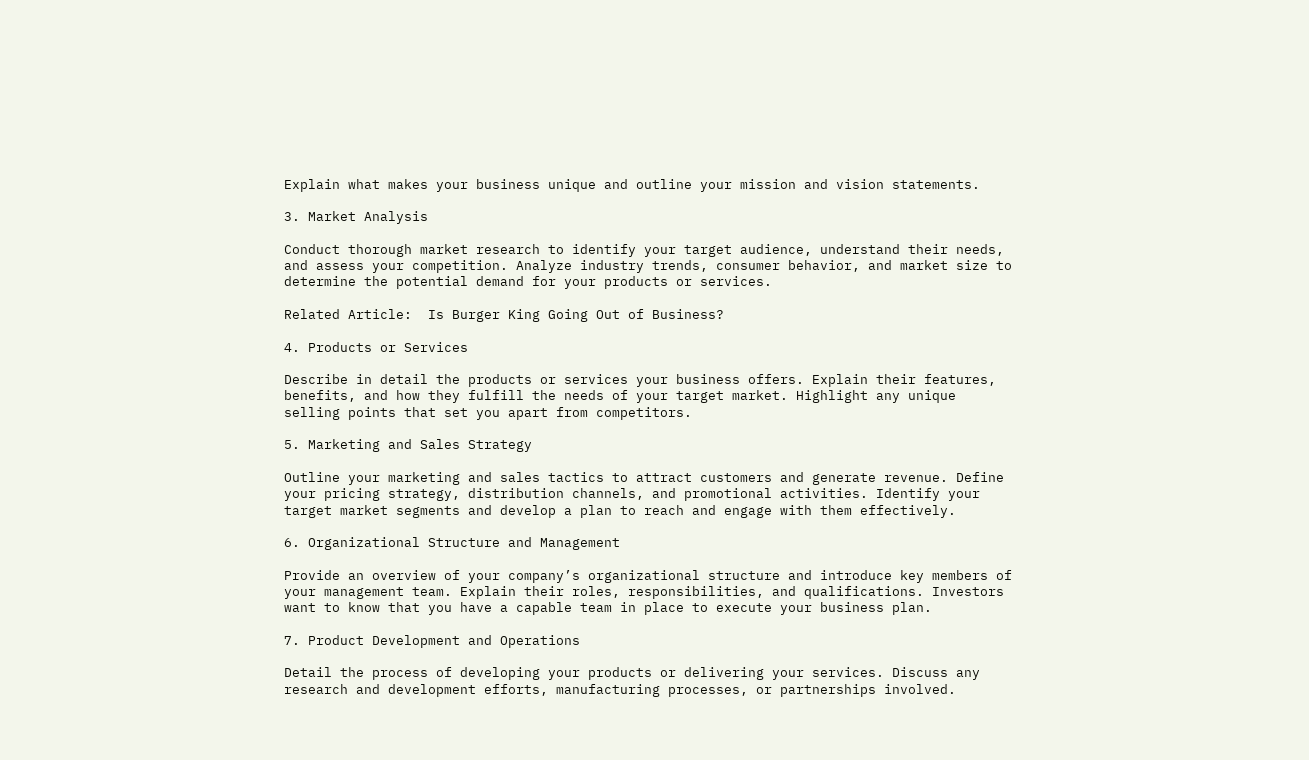Explain what makes your business unique and outline your mission and vision statements.

3. Market Analysis

Conduct thorough market research to identify your target audience, understand their needs, and assess your competition. Analyze industry trends, consumer behavior, and market size to determine the potential demand for your products or services.

Related Article:  Is Burger King Going Out of Business?

4. Products or Services

Describe in detail the products or services your business offers. Explain their features, benefits, and how they fulfill the needs of your target market. Highlight any unique selling points that set you apart from competitors.

5. Marketing and Sales Strategy

Outline your marketing and sales tactics to attract customers and generate revenue. Define your pricing strategy, distribution channels, and promotional activities. Identify your target market segments and develop a plan to reach and engage with them effectively.

6. Organizational Structure and Management

Provide an overview of your company’s organizational structure and introduce key members of your management team. Explain their roles, responsibilities, and qualifications. Investors want to know that you have a capable team in place to execute your business plan.

7. Product Development and Operations

Detail the process of developing your products or delivering your services. Discuss any research and development efforts, manufacturing processes, or partnerships involved.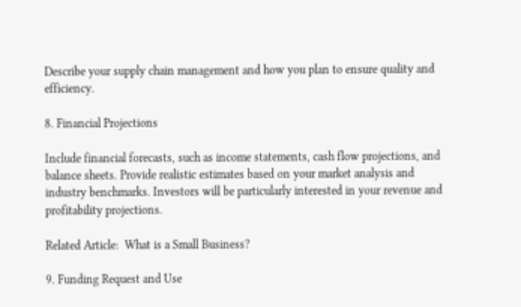Describe your supply chain management and how you plan to ensure quality and efficiency.

8. Financial Projections

Include financial forecasts, such as income statements, cash flow projections, and balance sheets. Provide realistic estimates based on your market analysis and industry benchmarks. Investors will be particularly interested in your revenue and profitability projections.

Related Article:  What is a Small Business?

9. Funding Request and Use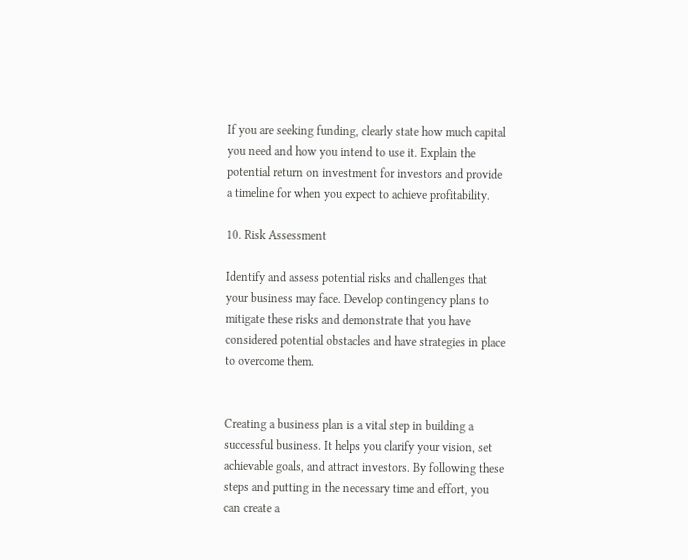If you are seeking funding, clearly state how much capital you need and how you intend to use it. Explain the potential return on investment for investors and provide a timeline for when you expect to achieve profitability.

10. Risk Assessment

Identify and assess potential risks and challenges that your business may face. Develop contingency plans to mitigate these risks and demonstrate that you have considered potential obstacles and have strategies in place to overcome them.


Creating a business plan is a vital step in building a successful business. It helps you clarify your vision, set achievable goals, and attract investors. By following these steps and putting in the necessary time and effort, you can create a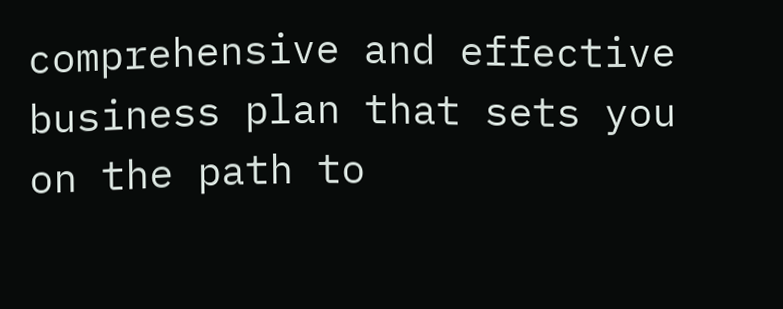comprehensive and effective business plan that sets you on the path to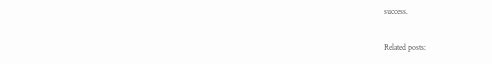success.

Related posts: